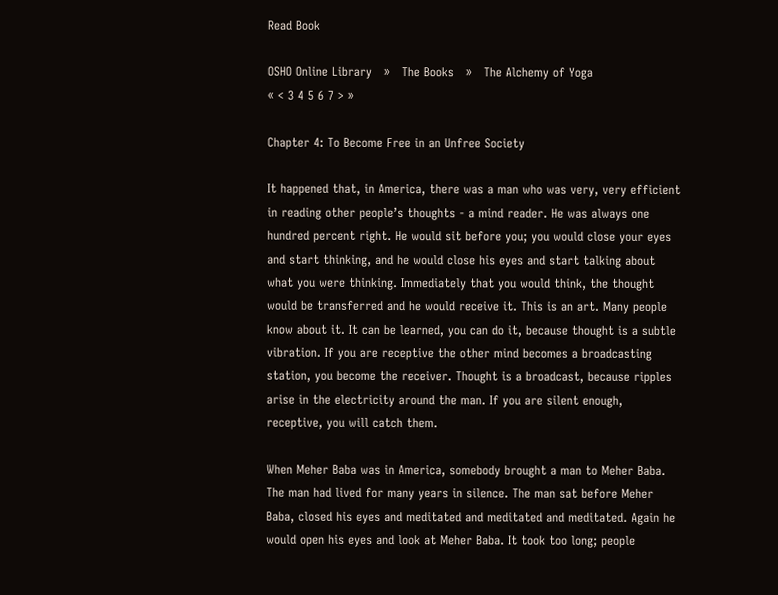Read Book

OSHO Online Library   »   The Books   »   The Alchemy of Yoga
« < 3 4 5 6 7 > »

Chapter 4: To Become Free in an Unfree Society

It happened that, in America, there was a man who was very, very efficient in reading other people’s thoughts - a mind reader. He was always one hundred percent right. He would sit before you; you would close your eyes and start thinking, and he would close his eyes and start talking about what you were thinking. Immediately that you would think, the thought would be transferred and he would receive it. This is an art. Many people know about it. It can be learned, you can do it, because thought is a subtle vibration. If you are receptive the other mind becomes a broadcasting station, you become the receiver. Thought is a broadcast, because ripples arise in the electricity around the man. If you are silent enough, receptive, you will catch them.

When Meher Baba was in America, somebody brought a man to Meher Baba. The man had lived for many years in silence. The man sat before Meher Baba, closed his eyes and meditated and meditated and meditated. Again he would open his eyes and look at Meher Baba. It took too long; people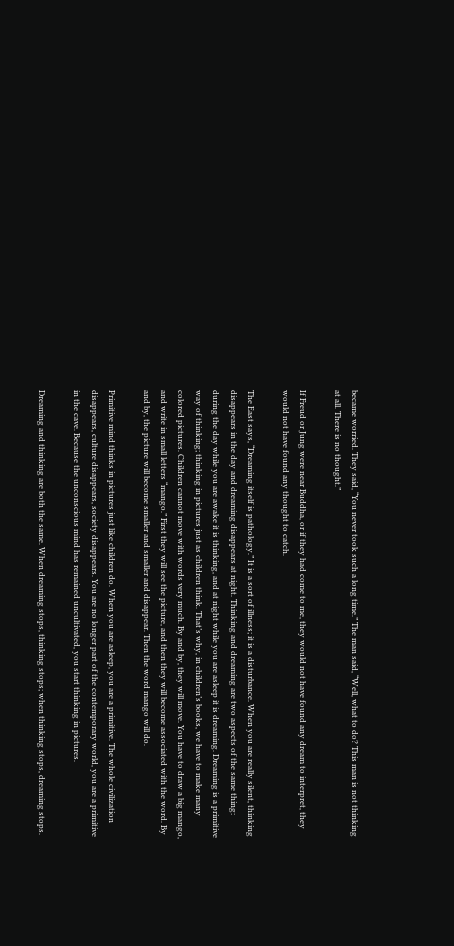became worried. They said, “You never took such a long time.” The man said, “Well, what to do? This man is not thinking at all. There is no thought.”

If Freud or Jung were near Buddha, or if they had come to me, they would not have found any dream to interpret, they would not have found any thought to catch.

The East says, “Dreaming itself is pathology.” It is a sort of illness; it is a disturbance. When you are really silent, thinking disappears in the day and dreaming disappears at night. Thinking and dreaming are two aspects of the same thing: during the day while you are awake it is thinking, and at night while you are asleep it is dreaming. Dreaming is a primitive way of thinking; thinking in pictures just as children think. That’s why, in children’s books, we have to make many colored pictures. Children cannot move with words very much. By and by, they will move. You have to draw a big mango, and write in small letters “mango.” First they will see the picture, and then they will become associated with the word. By and by, the picture will become smaller and smaller and disappear. Then the word mango will do.

Primitive mind thinks in pictures just like children do. When you are asleep, you are a primitive. The whole civilization disappears, culture disappears, society disappears. You are no longer part of the contemporary world, you are a primitive in the cave. Because the unconscious mind has remained uncultivated, you start thinking in pictures.

Dreaming and thinking are both the same. When dreaming stops, thinking stops; when thinking stops, dreaming stops.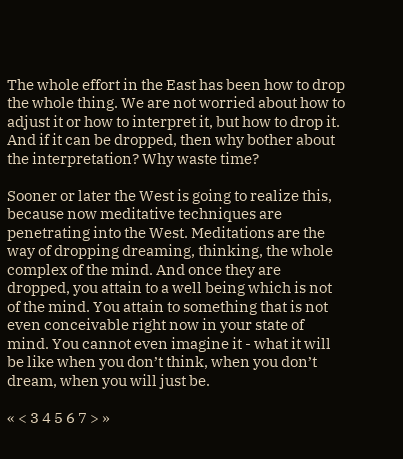The whole effort in the East has been how to drop the whole thing. We are not worried about how to adjust it or how to interpret it, but how to drop it. And if it can be dropped, then why bother about the interpretation? Why waste time?

Sooner or later the West is going to realize this, because now meditative techniques are penetrating into the West. Meditations are the way of dropping dreaming, thinking, the whole complex of the mind. And once they are dropped, you attain to a well being which is not of the mind. You attain to something that is not even conceivable right now in your state of mind. You cannot even imagine it - what it will be like when you don’t think, when you don’t dream, when you will just be.

« < 3 4 5 6 7 > »